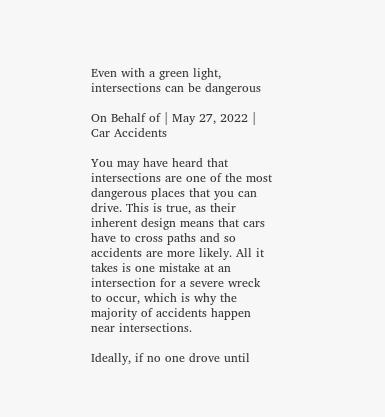Even with a green light, intersections can be dangerous

On Behalf of | May 27, 2022 | Car Accidents

You may have heard that intersections are one of the most dangerous places that you can drive. This is true, as their inherent design means that cars have to cross paths and so accidents are more likely. All it takes is one mistake at an intersection for a severe wreck to occur, which is why the majority of accidents happen near intersections.

Ideally, if no one drove until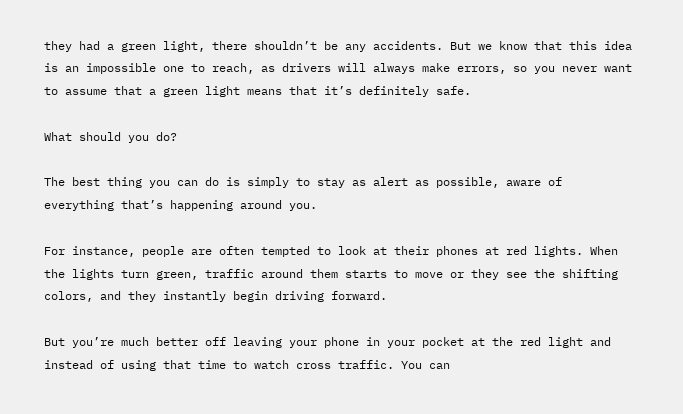they had a green light, there shouldn’t be any accidents. But we know that this idea is an impossible one to reach, as drivers will always make errors, so you never want to assume that a green light means that it’s definitely safe.

What should you do?

The best thing you can do is simply to stay as alert as possible, aware of everything that’s happening around you.

For instance, people are often tempted to look at their phones at red lights. When the lights turn green, traffic around them starts to move or they see the shifting colors, and they instantly begin driving forward.

But you’re much better off leaving your phone in your pocket at the red light and instead of using that time to watch cross traffic. You can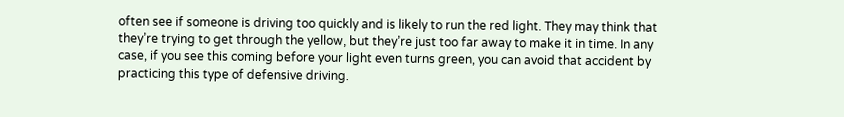often see if someone is driving too quickly and is likely to run the red light. They may think that they’re trying to get through the yellow, but they’re just too far away to make it in time. In any case, if you see this coming before your light even turns green, you can avoid that accident by practicing this type of defensive driving.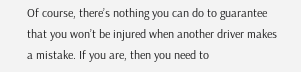Of course, there’s nothing you can do to guarantee that you won’t be injured when another driver makes a mistake. If you are, then you need to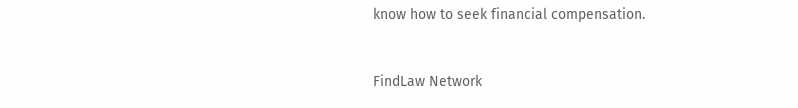know how to seek financial compensation.


FindLaw Network